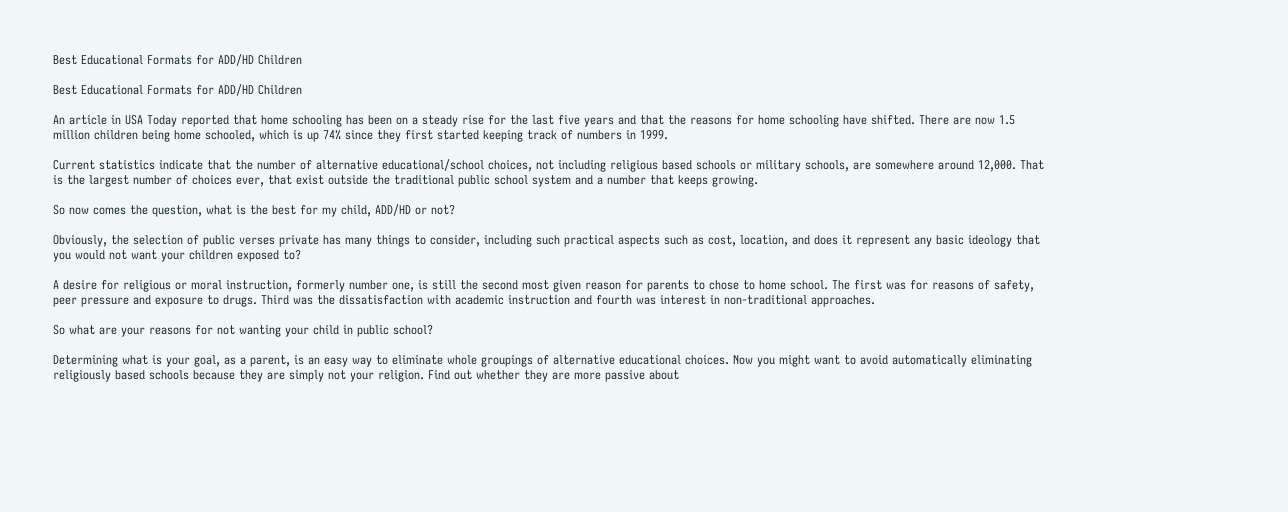Best Educational Formats for ADD/HD Children

Best Educational Formats for ADD/HD Children

An article in USA Today reported that home schooling has been on a steady rise for the last five years and that the reasons for home schooling have shifted. There are now 1.5 million children being home schooled, which is up 74% since they first started keeping track of numbers in 1999.

Current statistics indicate that the number of alternative educational/school choices, not including religious based schools or military schools, are somewhere around 12,000. That is the largest number of choices ever, that exist outside the traditional public school system and a number that keeps growing.

So now comes the question, what is the best for my child, ADD/HD or not?

Obviously, the selection of public verses private has many things to consider, including such practical aspects such as cost, location, and does it represent any basic ideology that you would not want your children exposed to?

A desire for religious or moral instruction, formerly number one, is still the second most given reason for parents to chose to home school. The first was for reasons of safety, peer pressure and exposure to drugs. Third was the dissatisfaction with academic instruction and fourth was interest in non-traditional approaches.

So what are your reasons for not wanting your child in public school?

Determining what is your goal, as a parent, is an easy way to eliminate whole groupings of alternative educational choices. Now you might want to avoid automatically eliminating religiously based schools because they are simply not your religion. Find out whether they are more passive about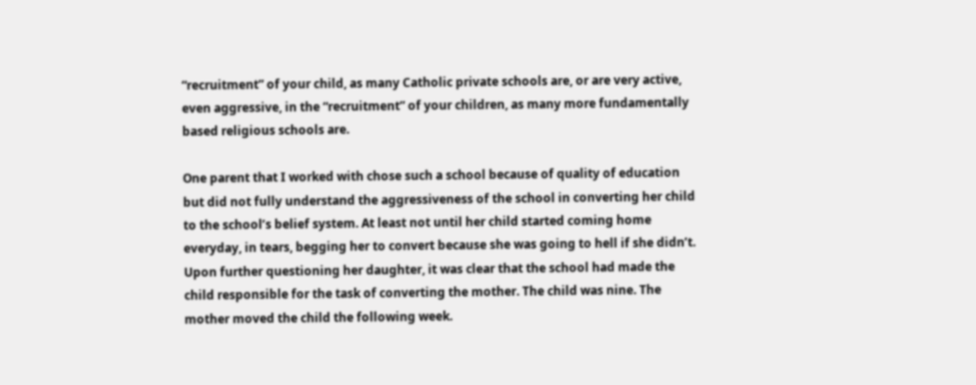“recruitment” of your child, as many Catholic private schools are, or are very active, even aggressive, in the “recruitment” of your children, as many more fundamentally based religious schools are.

One parent that I worked with chose such a school because of quality of education but did not fully understand the aggressiveness of the school in converting her child to the school’s belief system. At least not until her child started coming home everyday, in tears, begging her to convert because she was going to hell if she didn’t. Upon further questioning her daughter, it was clear that the school had made the child responsible for the task of converting the mother. The child was nine. The mother moved the child the following week.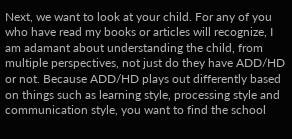Next, we want to look at your child. For any of you who have read my books or articles will recognize, I am adamant about understanding the child, from multiple perspectives, not just do they have ADD/HD or not. Because ADD/HD plays out differently based on things such as learning style, processing style and communication style, you want to find the school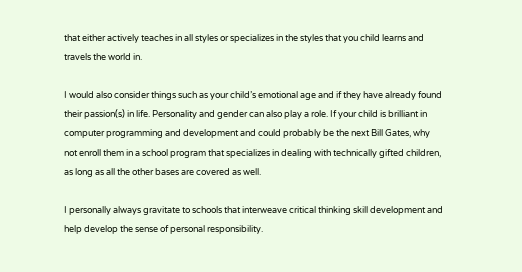that either actively teaches in all styles or specializes in the styles that you child learns and travels the world in.

I would also consider things such as your child’s emotional age and if they have already found their passion(s) in life. Personality and gender can also play a role. If your child is brilliant in computer programming and development and could probably be the next Bill Gates, why not enroll them in a school program that specializes in dealing with technically gifted children, as long as all the other bases are covered as well.

I personally always gravitate to schools that interweave critical thinking skill development and help develop the sense of personal responsibility.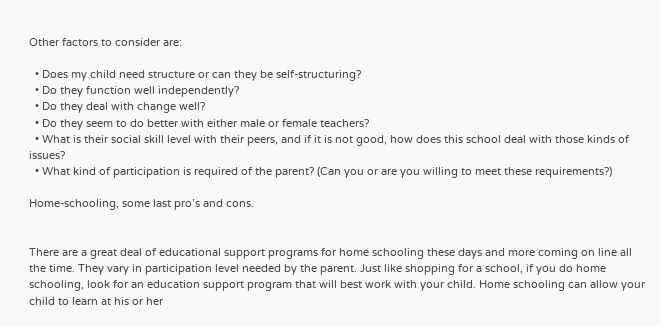Other factors to consider are:

  • Does my child need structure or can they be self-structuring?
  • Do they function well independently?
  • Do they deal with change well?
  • Do they seem to do better with either male or female teachers?
  • What is their social skill level with their peers, and if it is not good, how does this school deal with those kinds of issues?
  • What kind of participation is required of the parent? (Can you or are you willing to meet these requirements?)

Home-schooling, some last pro’s and cons.


There are a great deal of educational support programs for home schooling these days and more coming on line all the time. They vary in participation level needed by the parent. Just like shopping for a school, if you do home schooling, look for an education support program that will best work with your child. Home schooling can allow your child to learn at his or her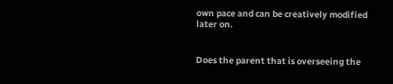own pace and can be creatively modified later on.


Does the parent that is overseeing the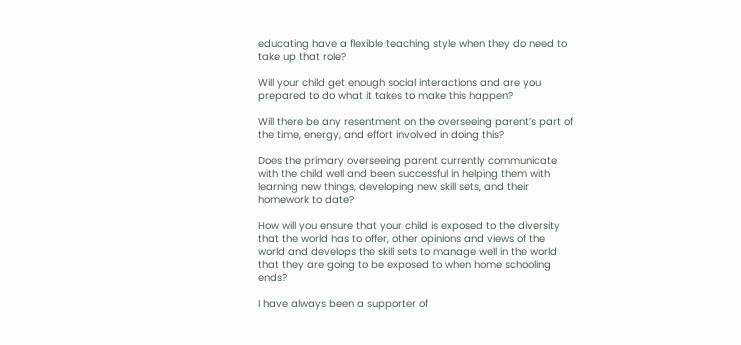educating have a flexible teaching style when they do need to take up that role?

Will your child get enough social interactions and are you prepared to do what it takes to make this happen?

Will there be any resentment on the overseeing parent’s part of the time, energy, and effort involved in doing this?

Does the primary overseeing parent currently communicate with the child well and been successful in helping them with learning new things, developing new skill sets, and their homework to date?

How will you ensure that your child is exposed to the diversity that the world has to offer, other opinions and views of the world and develops the skill sets to manage well in the world that they are going to be exposed to when home schooling ends?

I have always been a supporter of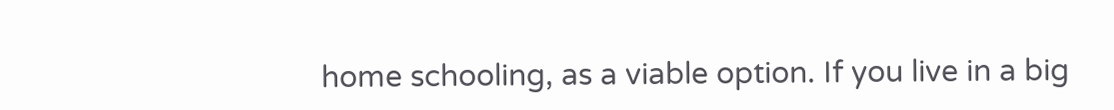home schooling, as a viable option. If you live in a big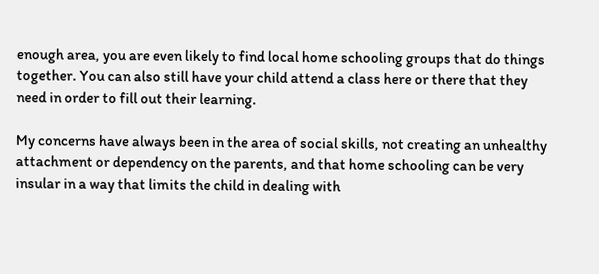enough area, you are even likely to find local home schooling groups that do things together. You can also still have your child attend a class here or there that they need in order to fill out their learning.

My concerns have always been in the area of social skills, not creating an unhealthy attachment or dependency on the parents, and that home schooling can be very insular in a way that limits the child in dealing with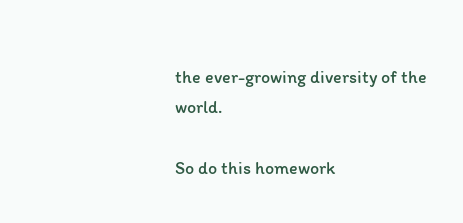the ever-growing diversity of the world.

So do this homework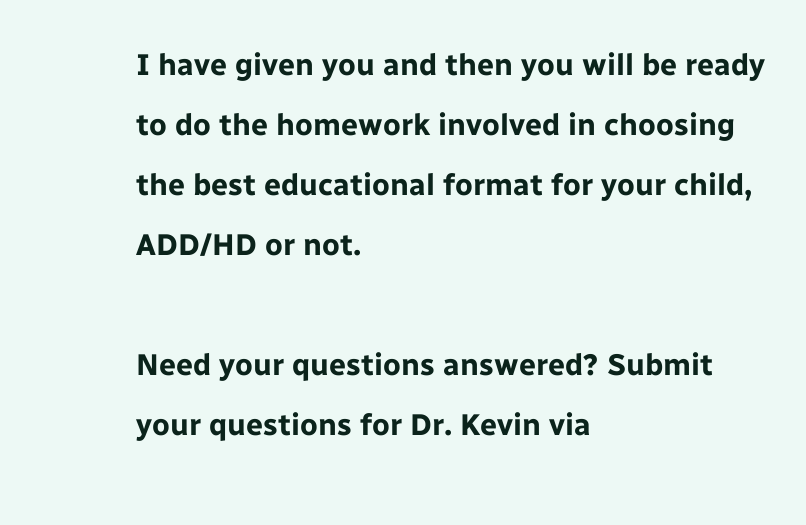I have given you and then you will be ready to do the homework involved in choosing the best educational format for your child, ADD/HD or not.

Need your questions answered? Submit your questions for Dr. Kevin via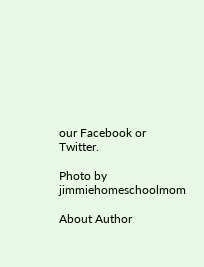our Facebook or Twitter.

Photo by jimmiehomeschoolmom

About Author